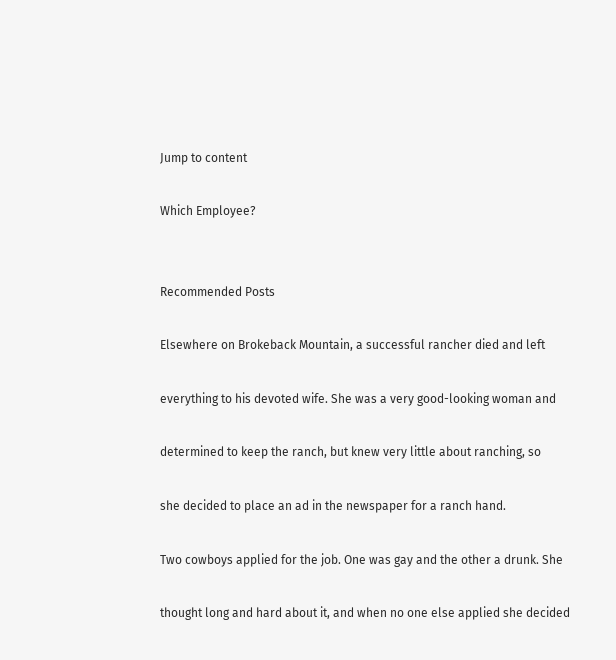Jump to content

Which Employee?


Recommended Posts

Elsewhere on Brokeback Mountain, a successful rancher died and left

everything to his devoted wife. She was a very good-looking woman and

determined to keep the ranch, but knew very little about ranching, so

she decided to place an ad in the newspaper for a ranch hand.

Two cowboys applied for the job. One was gay and the other a drunk. She

thought long and hard about it, and when no one else applied she decided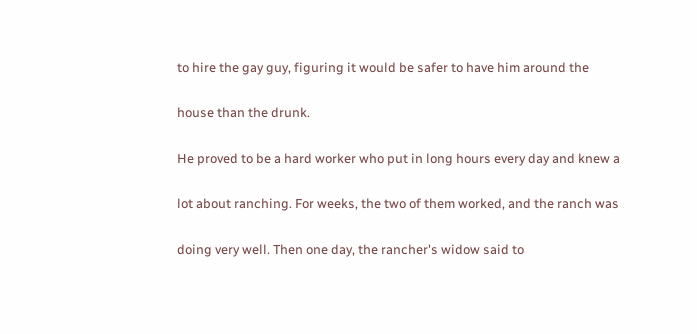to hire the gay guy, figuring it would be safer to have him around the

house than the drunk.

He proved to be a hard worker who put in long hours every day and knew a

lot about ranching. For weeks, the two of them worked, and the ranch was

doing very well. Then one day, the rancher's widow said to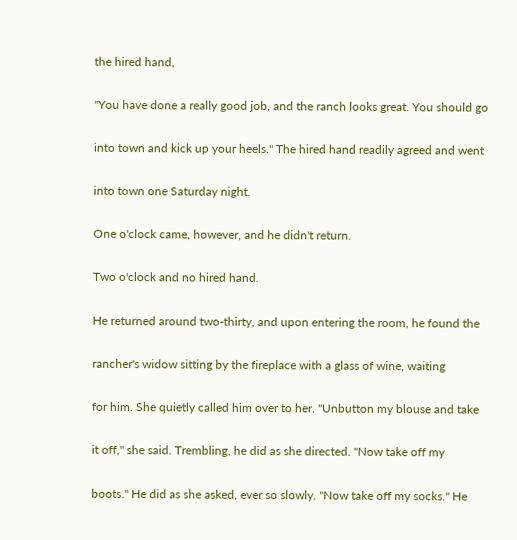the hired hand,

"You have done a really good job, and the ranch looks great. You should go

into town and kick up your heels." The hired hand readily agreed and went

into town one Saturday night.

One o'clock came, however, and he didn't return.

Two o'clock and no hired hand.

He returned around two-thirty, and upon entering the room, he found the

rancher's widow sitting by the fireplace with a glass of wine, waiting

for him. She quietly called him over to her. "Unbutton my blouse and take

it off," she said. Trembling, he did as she directed. "Now take off my

boots." He did as she asked, ever so slowly. "Now take off my socks." He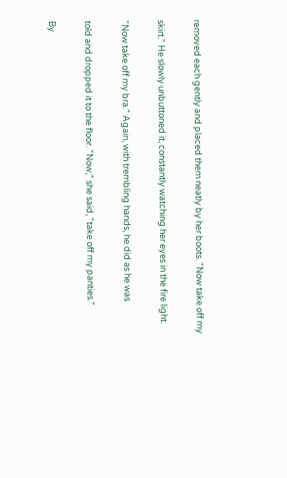removed each gently and placed them neatly by her boots. "Now take off my

skirt." He slowly unbuttoned it, constantly watching her eyes in the fire light.

"Now take off my bra." Again, with trembling hands, he did as he was

told and dropped it to the floor. "Now," she said, "take off my panties."

By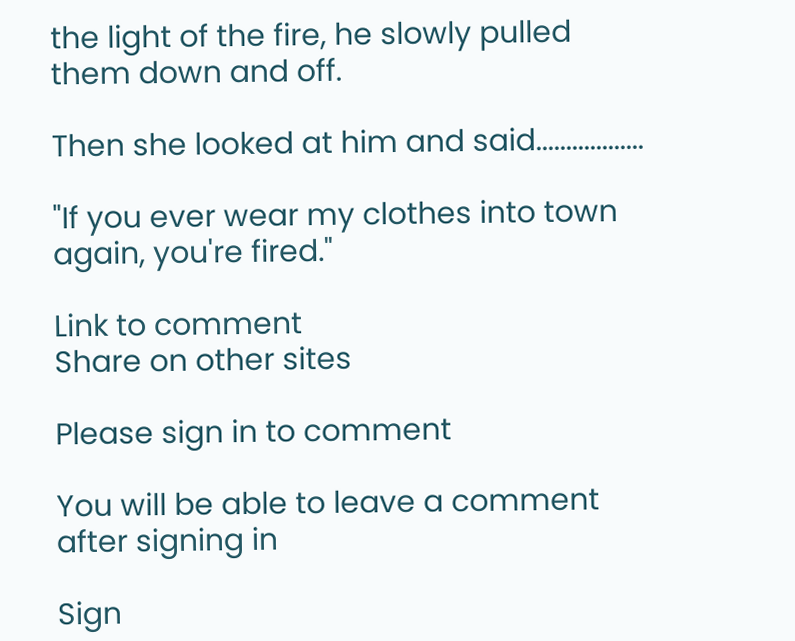the light of the fire, he slowly pulled them down and off.

Then she looked at him and said..................

"If you ever wear my clothes into town again, you're fired."

Link to comment
Share on other sites

Please sign in to comment

You will be able to leave a comment after signing in

Sign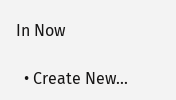In Now

  • Create New...